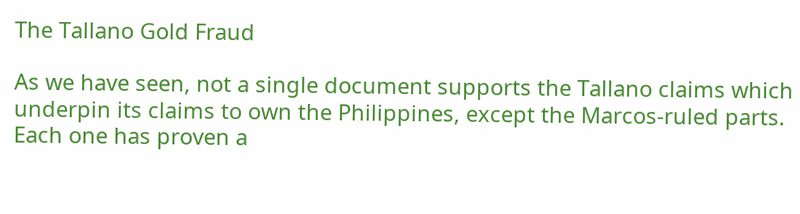The Tallano Gold Fraud

As we have seen, not a single document supports the Tallano claims which underpin its claims to own the Philippines, except the Marcos-ruled parts. Each one has proven a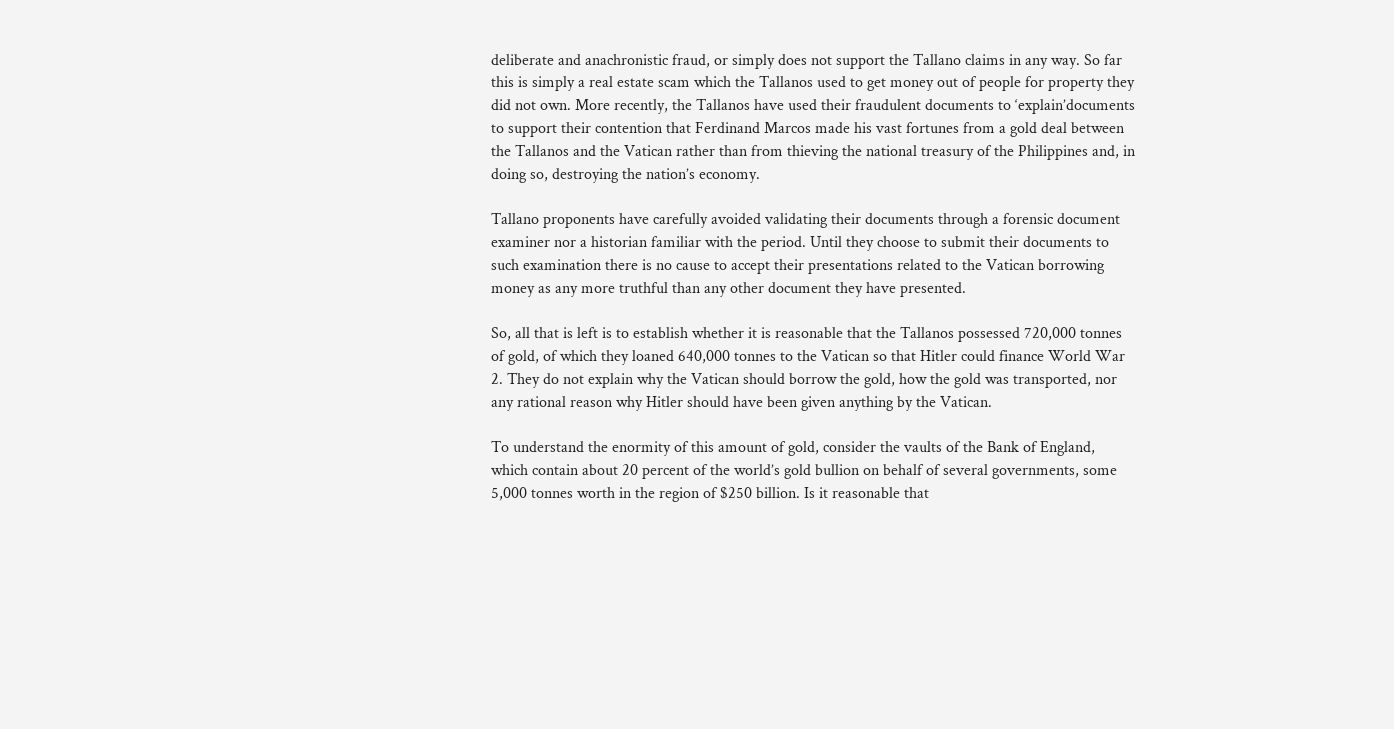deliberate and anachronistic fraud, or simply does not support the Tallano claims in any way. So far this is simply a real estate scam which the Tallanos used to get money out of people for property they did not own. More recently, the Tallanos have used their fraudulent documents to ‘explain’documents to support their contention that Ferdinand Marcos made his vast fortunes from a gold deal between the Tallanos and the Vatican rather than from thieving the national treasury of the Philippines and, in doing so, destroying the nation’s economy.

Tallano proponents have carefully avoided validating their documents through a forensic document examiner nor a historian familiar with the period. Until they choose to submit their documents to such examination there is no cause to accept their presentations related to the Vatican borrowing money as any more truthful than any other document they have presented.

So, all that is left is to establish whether it is reasonable that the Tallanos possessed 720,000 tonnes of gold, of which they loaned 640,000 tonnes to the Vatican so that Hitler could finance World War 2. They do not explain why the Vatican should borrow the gold, how the gold was transported, nor any rational reason why Hitler should have been given anything by the Vatican.

To understand the enormity of this amount of gold, consider the vaults of the Bank of England, which contain about 20 percent of the world’s gold bullion on behalf of several governments, some 5,000 tonnes worth in the region of $250 billion. Is it reasonable that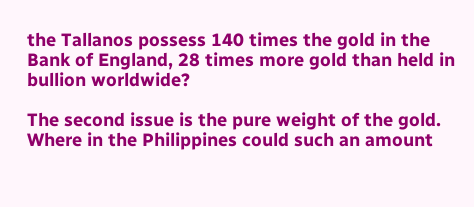the Tallanos possess 140 times the gold in the Bank of England, 28 times more gold than held in bullion worldwide?

The second issue is the pure weight of the gold. Where in the Philippines could such an amount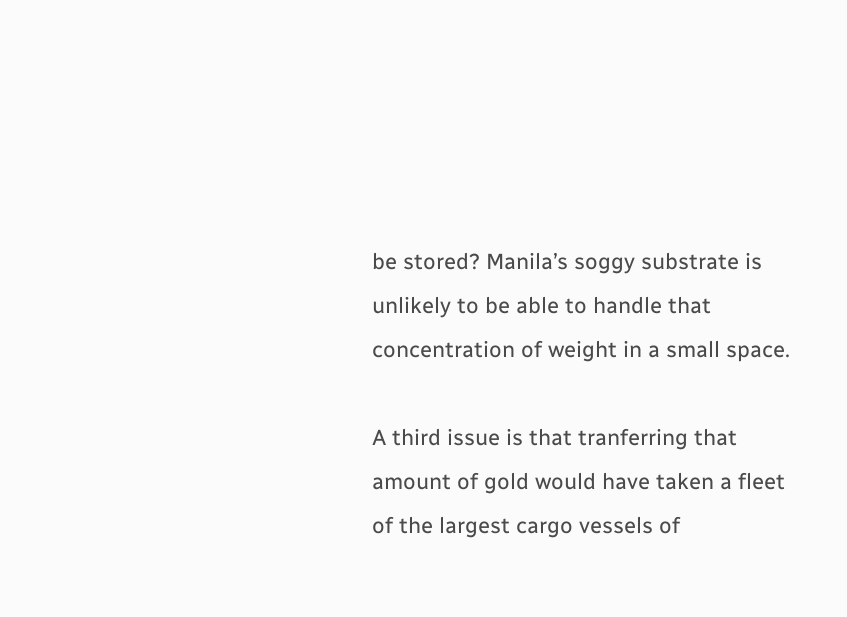be stored? Manila’s soggy substrate is unlikely to be able to handle that concentration of weight in a small space.

A third issue is that tranferring that amount of gold would have taken a fleet of the largest cargo vessels of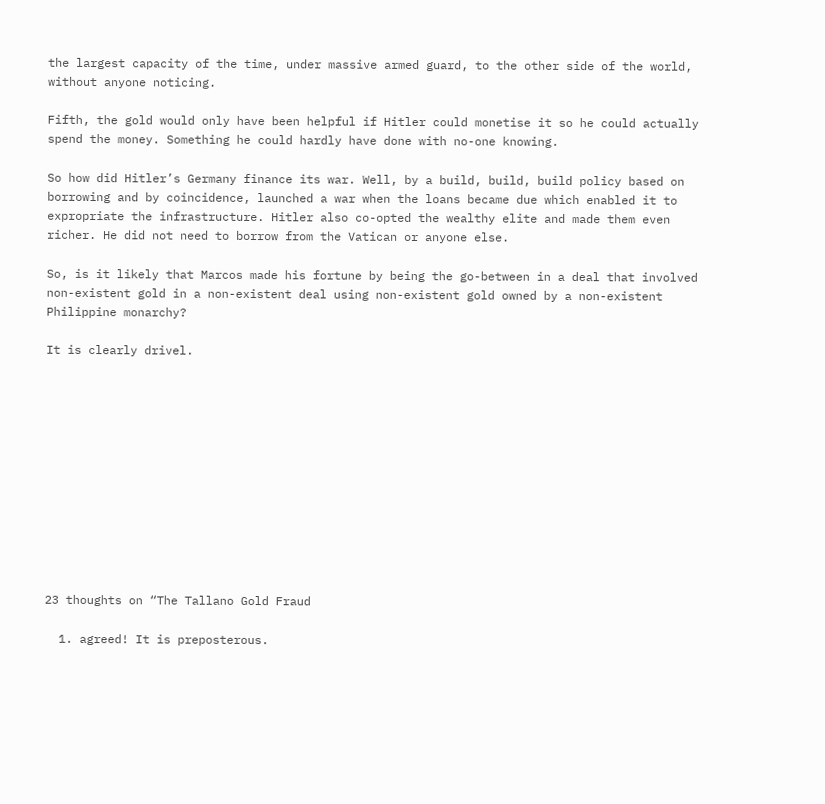the largest capacity of the time, under massive armed guard, to the other side of the world, without anyone noticing.

Fifth, the gold would only have been helpful if Hitler could monetise it so he could actually spend the money. Something he could hardly have done with no-one knowing.

So how did Hitler’s Germany finance its war. Well, by a build, build, build policy based on borrowing and by coincidence, launched a war when the loans became due which enabled it to expropriate the infrastructure. Hitler also co-opted the wealthy elite and made them even richer. He did not need to borrow from the Vatican or anyone else.

So, is it likely that Marcos made his fortune by being the go-between in a deal that involved non-existent gold in a non-existent deal using non-existent gold owned by a non-existent Philippine monarchy?

It is clearly drivel.












23 thoughts on “The Tallano Gold Fraud

  1. agreed! It is preposterous.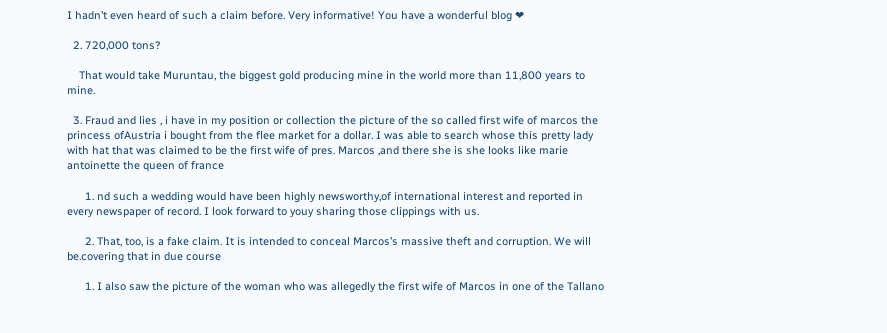I hadn’t even heard of such a claim before. Very informative! You have a wonderful blog ❤

  2. 720,000 tons?

    That would take Muruntau, the biggest gold producing mine in the world more than 11,800 years to mine.

  3. Fraud and lies , i have in my position or collection the picture of the so called first wife of marcos the princess ofAustria i bought from the flee market for a dollar. I was able to search whose this pretty lady with hat that was claimed to be the first wife of pres. Marcos ,and there she is she looks like marie antoinette the queen of france

      1. nd such a wedding would have been highly newsworthy,of international interest and reported in every newspaper of record. I look forward to youy sharing those clippings with us.

      2. That, too, is a fake claim. It is intended to conceal Marcos’s massive theft and corruption. We will be.covering that in due course

      1. I also saw the picture of the woman who was allegedly the first wife of Marcos in one of the Tallano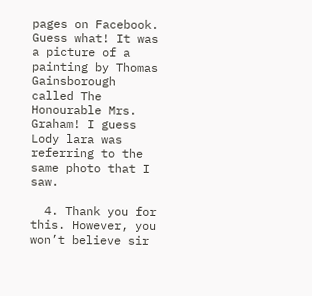pages on Facebook. Guess what! It was a picture of a painting by Thomas Gainsborough called The Honourable Mrs. Graham! I guess Lody lara was referring to the same photo that I saw.

  4. Thank you for this. However, you won’t believe sir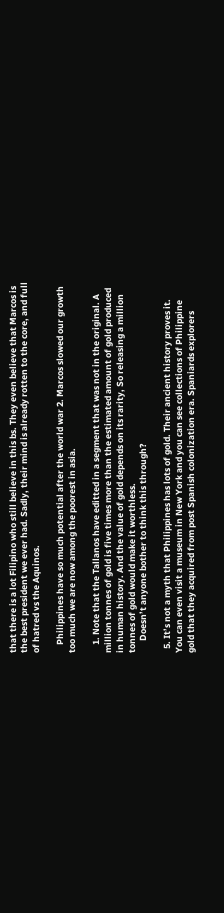that there is a lot Filipino who still believe in this bs. They even believe that Marcos is the best president we ever had. Sadly, their mind is already rotten to the core, and full of hatred vs the Aquinos.

    Philippines have so much potential after the world war 2. Marcos slowed our growth too much we are now among the poorest in asia.

    1. Note that the Tallanos have editted in a segment that was not in the original. A million tonnes of gold is five times more than the estimated amount of gold produced in human history. And the value of gold depends on its rarity, So releasing a million tonnes of gold would make it worthless.
      Doesn’t anyone bother to think this through?

  5. It’s not a myth that Philippines has lots of gold. Their ancient history proves it. You can even visit a museum in New York and you can see collections of Philippine gold that they acquired from post Spanish colonization era. Spaniards explorers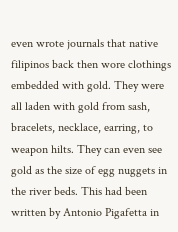even wrote journals that native filipinos back then wore clothings embedded with gold. They were all laden with gold from sash, bracelets, necklace, earring, to weapon hilts. They can even see gold as the size of egg nuggets in the river beds. This had been written by Antonio Pigafetta in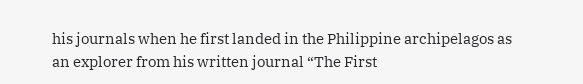his journals when he first landed in the Philippine archipelagos as an explorer from his written journal “The First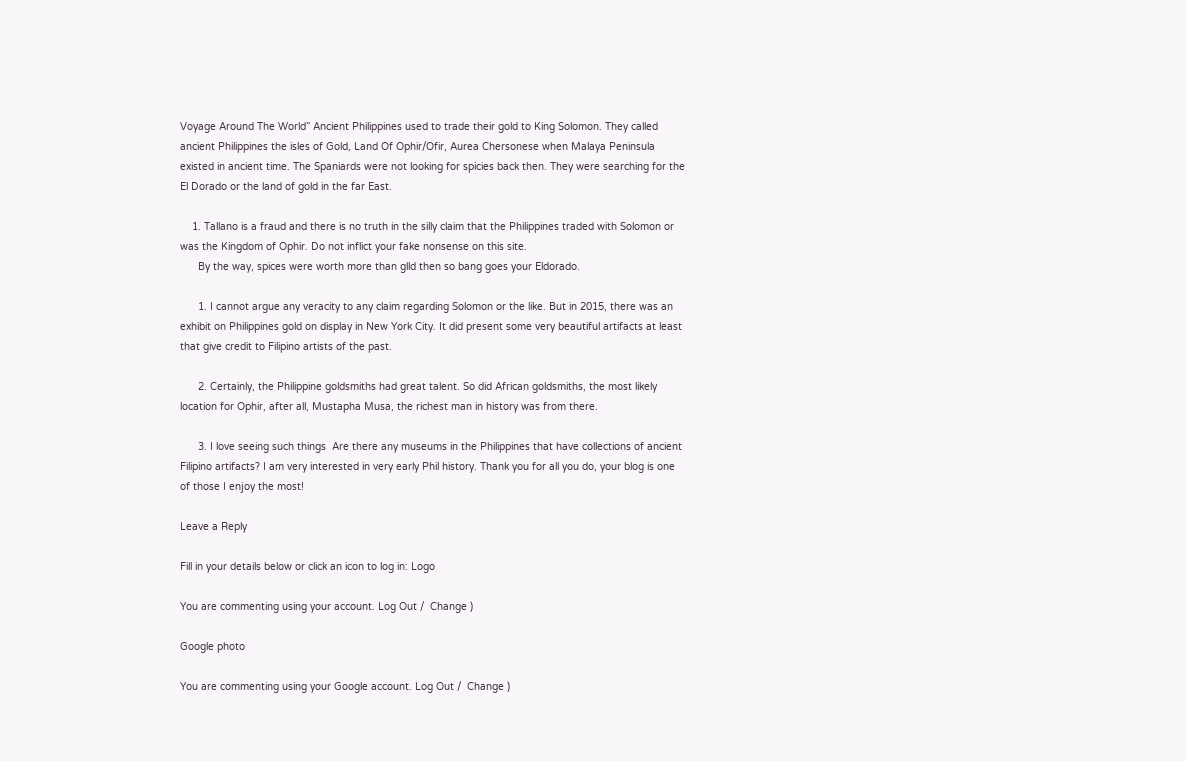Voyage Around The World” Ancient Philippines used to trade their gold to King Solomon. They called ancient Philippines the isles of Gold, Land Of Ophir/Ofir, Aurea Chersonese when Malaya Peninsula existed in ancient time. The Spaniards were not looking for spicies back then. They were searching for the El Dorado or the land of gold in the far East.

    1. Tallano is a fraud and there is no truth in the silly claim that the Philippines traded with Solomon or was the Kingdom of Ophir. Do not inflict your fake nonsense on this site.
      By the way, spices were worth more than glld then so bang goes your Eldorado.

      1. I cannot argue any veracity to any claim regarding Solomon or the like. But in 2015, there was an exhibit on Philippines gold on display in New York City. It did present some very beautiful artifacts at least that give credit to Filipino artists of the past.

      2. Certainly, the Philippine goldsmiths had great talent. So did African goldsmiths, the most likely location for Ophir, after all, Mustapha Musa, the richest man in history was from there.

      3. I love seeing such things  Are there any museums in the Philippines that have collections of ancient Filipino artifacts? I am very interested in very early Phil history. Thank you for all you do, your blog is one of those I enjoy the most!

Leave a Reply

Fill in your details below or click an icon to log in: Logo

You are commenting using your account. Log Out /  Change )

Google photo

You are commenting using your Google account. Log Out /  Change )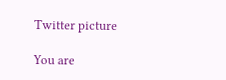Twitter picture

You are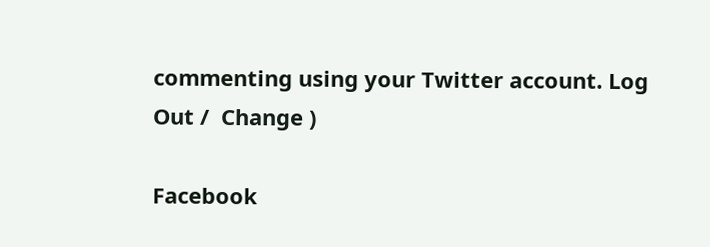commenting using your Twitter account. Log Out /  Change )

Facebook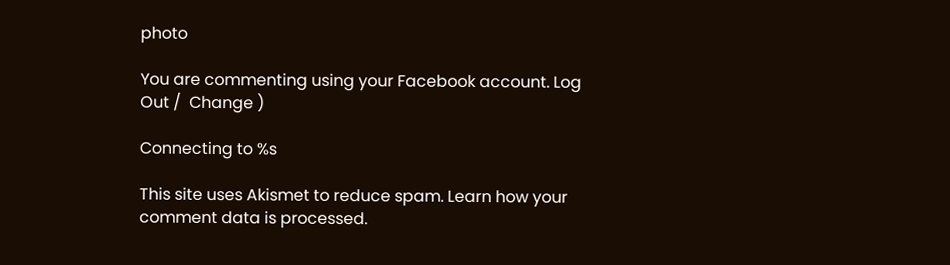photo

You are commenting using your Facebook account. Log Out /  Change )

Connecting to %s

This site uses Akismet to reduce spam. Learn how your comment data is processed.